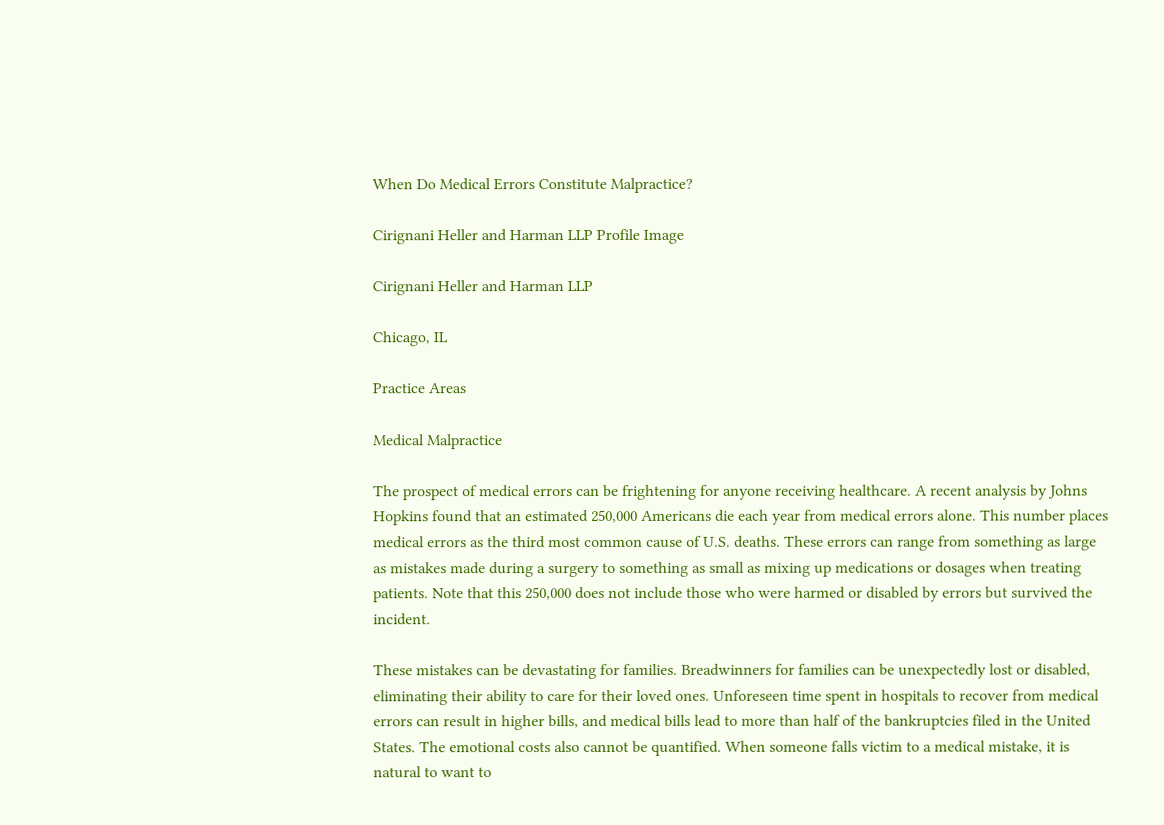When Do Medical Errors Constitute Malpractice?

Cirignani Heller and Harman LLP Profile Image

Cirignani Heller and Harman LLP

Chicago, IL

Practice Areas

Medical Malpractice

The prospect of medical errors can be frightening for anyone receiving healthcare. A recent analysis by Johns Hopkins found that an estimated 250,000 Americans die each year from medical errors alone. This number places medical errors as the third most common cause of U.S. deaths. These errors can range from something as large as mistakes made during a surgery to something as small as mixing up medications or dosages when treating patients. Note that this 250,000 does not include those who were harmed or disabled by errors but survived the incident.

These mistakes can be devastating for families. Breadwinners for families can be unexpectedly lost or disabled, eliminating their ability to care for their loved ones. Unforeseen time spent in hospitals to recover from medical errors can result in higher bills, and medical bills lead to more than half of the bankruptcies filed in the United States. The emotional costs also cannot be quantified. When someone falls victim to a medical mistake, it is natural to want to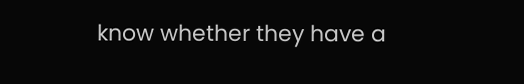know whether they have a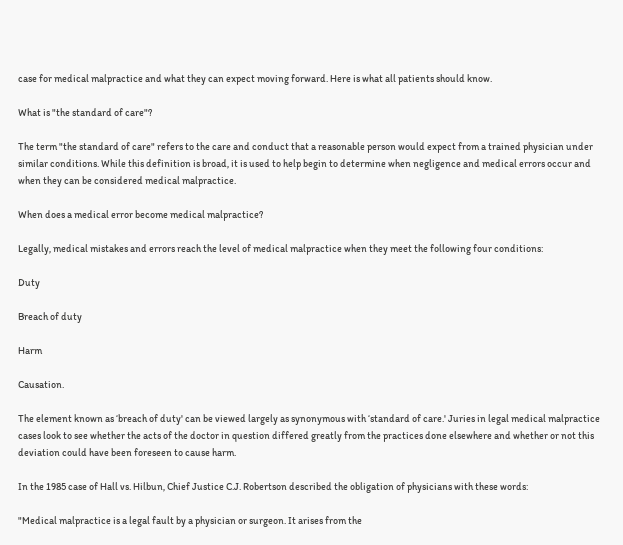case for medical malpractice and what they can expect moving forward. Here is what all patients should know.

What is "the standard of care"?

The term "the standard of care" refers to the care and conduct that a reasonable person would expect from a trained physician under similar conditions. While this definition is broad, it is used to help begin to determine when negligence and medical errors occur and when they can be considered medical malpractice.

When does a medical error become medical malpractice?

Legally, medical mistakes and errors reach the level of medical malpractice when they meet the following four conditions:

Duty

Breach of duty

Harm

Causation.

The element known as ‘breach of duty' can be viewed largely as synonymous with ‘standard of care.' Juries in legal medical malpractice cases look to see whether the acts of the doctor in question differed greatly from the practices done elsewhere and whether or not this deviation could have been foreseen to cause harm.

In the 1985 case of Hall vs. Hilbun, Chief Justice C.J. Robertson described the obligation of physicians with these words:

"Medical malpractice is a legal fault by a physician or surgeon. It arises from the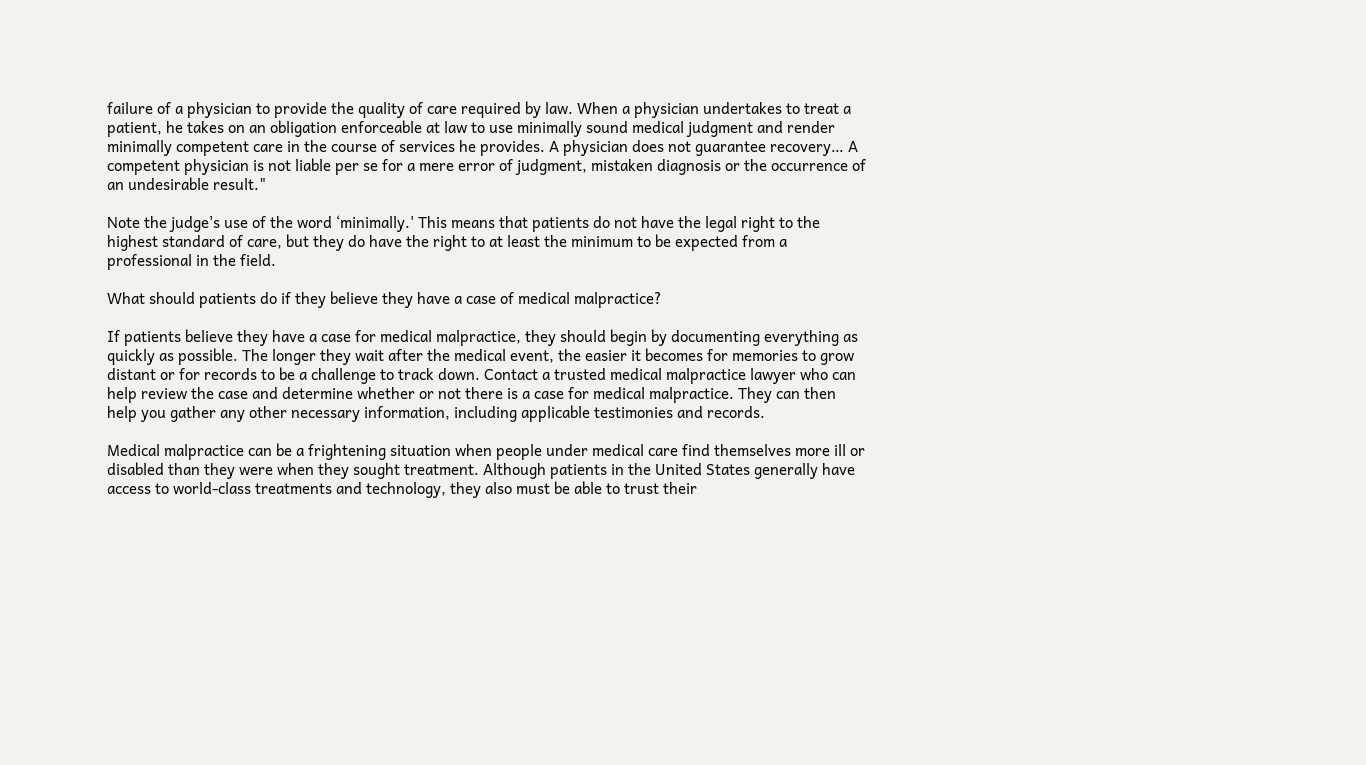failure of a physician to provide the quality of care required by law. When a physician undertakes to treat a patient, he takes on an obligation enforceable at law to use minimally sound medical judgment and render minimally competent care in the course of services he provides. A physician does not guarantee recovery… A competent physician is not liable per se for a mere error of judgment, mistaken diagnosis or the occurrence of an undesirable result."

Note the judge's use of the word ‘minimally.' This means that patients do not have the legal right to the highest standard of care, but they do have the right to at least the minimum to be expected from a professional in the field.

What should patients do if they believe they have a case of medical malpractice?

If patients believe they have a case for medical malpractice, they should begin by documenting everything as quickly as possible. The longer they wait after the medical event, the easier it becomes for memories to grow distant or for records to be a challenge to track down. Contact a trusted medical malpractice lawyer who can help review the case and determine whether or not there is a case for medical malpractice. They can then help you gather any other necessary information, including applicable testimonies and records.

Medical malpractice can be a frightening situation when people under medical care find themselves more ill or disabled than they were when they sought treatment. Although patients in the United States generally have access to world-class treatments and technology, they also must be able to trust their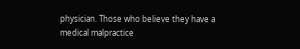physician. Those who believe they have a medical malpractice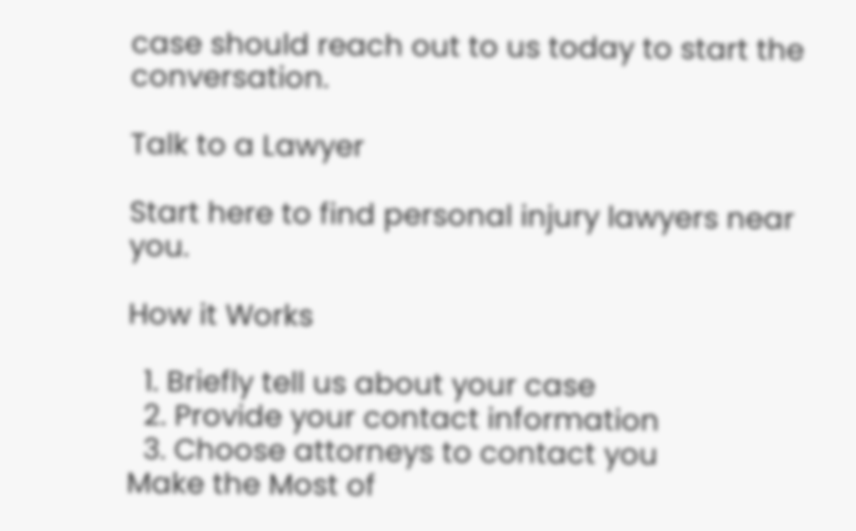case should reach out to us today to start the conversation.

Talk to a Lawyer

Start here to find personal injury lawyers near you.

How it Works

  1. Briefly tell us about your case
  2. Provide your contact information
  3. Choose attorneys to contact you
Make the Most of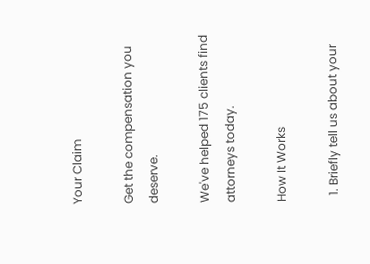Your Claim

Get the compensation you deserve.

We've helped 175 clients find attorneys today.

How It Works

  1. Briefly tell us about your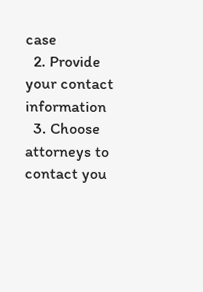case
  2. Provide your contact information
  3. Choose attorneys to contact you